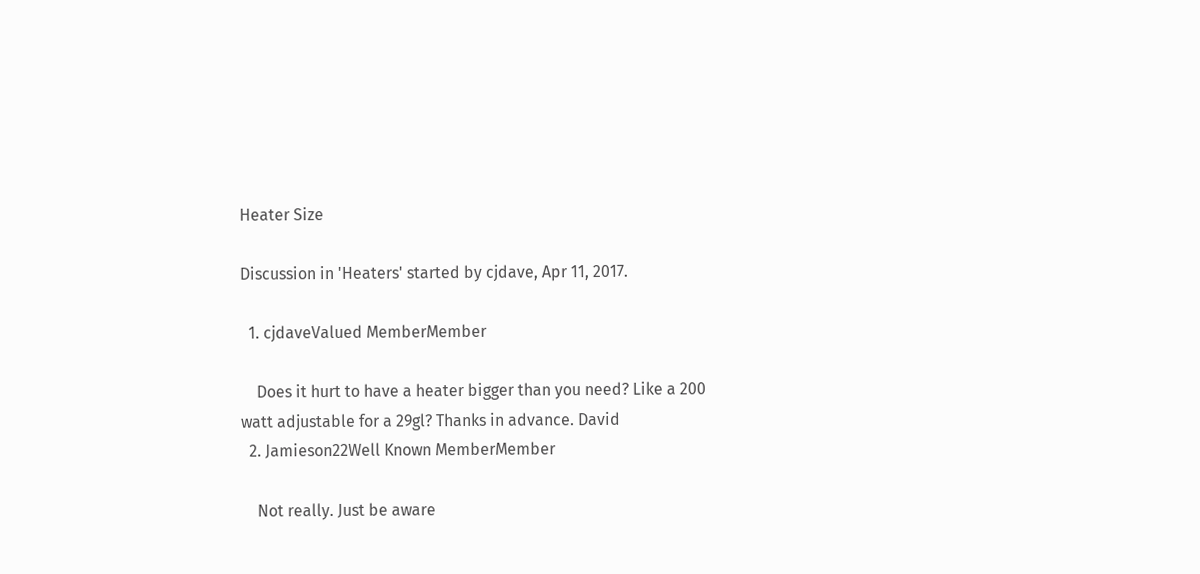Heater Size

Discussion in 'Heaters' started by cjdave, Apr 11, 2017.

  1. cjdaveValued MemberMember

    Does it hurt to have a heater bigger than you need? Like a 200 watt adjustable for a 29gl? Thanks in advance. David
  2. Jamieson22Well Known MemberMember

    Not really. Just be aware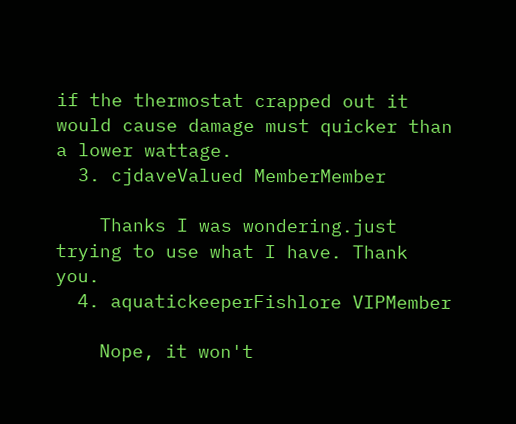if the thermostat crapped out it would cause damage must quicker than a lower wattage.
  3. cjdaveValued MemberMember

    Thanks I was wondering.just trying to use what I have. Thank you.
  4. aquatickeeperFishlore VIPMember

    Nope, it won't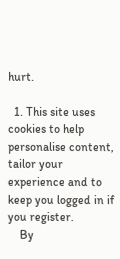hurt.

  1. This site uses cookies to help personalise content, tailor your experience and to keep you logged in if you register.
    By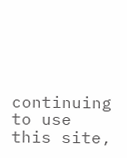continuing to use this site,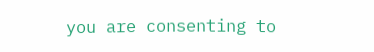you are consenting to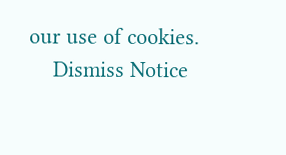our use of cookies.
    Dismiss Notice